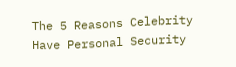The 5 Reasons Celebrity Have Personal Security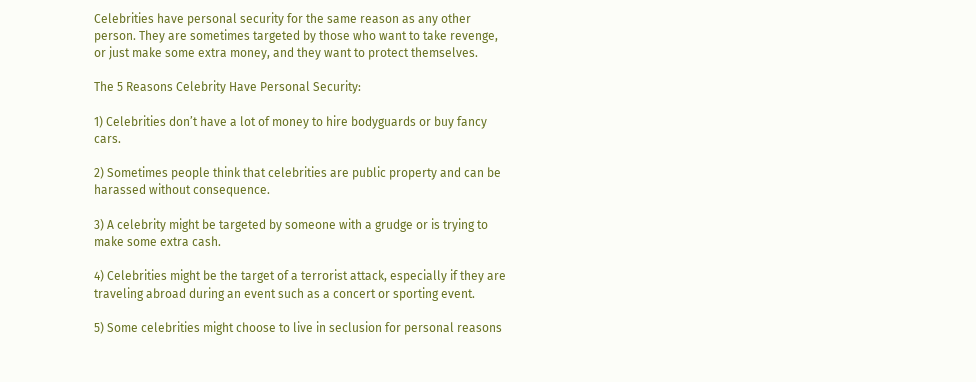Celebrities have personal security for the same reason as any other person. They are sometimes targeted by those who want to take revenge, or just make some extra money, and they want to protect themselves.

The 5 Reasons Celebrity Have Personal Security:

1) Celebrities don’t have a lot of money to hire bodyguards or buy fancy cars.

2) Sometimes people think that celebrities are public property and can be harassed without consequence.

3) A celebrity might be targeted by someone with a grudge or is trying to make some extra cash.

4) Celebrities might be the target of a terrorist attack, especially if they are traveling abroad during an event such as a concert or sporting event.

5) Some celebrities might choose to live in seclusion for personal reasons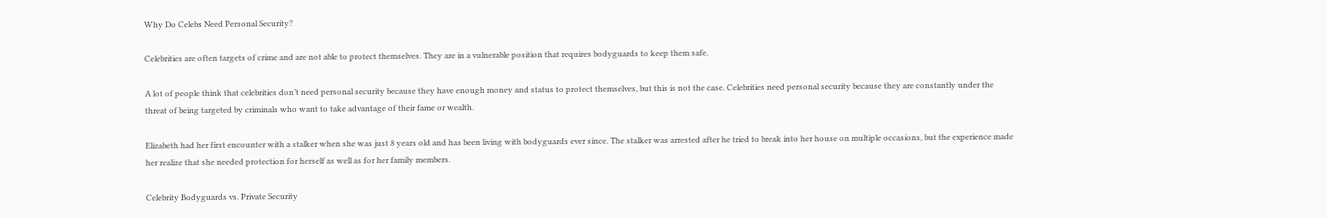Why Do Celebs Need Personal Security?

Celebrities are often targets of crime and are not able to protect themselves. They are in a vulnerable position that requires bodyguards to keep them safe.

A lot of people think that celebrities don’t need personal security because they have enough money and status to protect themselves, but this is not the case. Celebrities need personal security because they are constantly under the threat of being targeted by criminals who want to take advantage of their fame or wealth.

Elizabeth had her first encounter with a stalker when she was just 8 years old and has been living with bodyguards ever since. The stalker was arrested after he tried to break into her house on multiple occasions, but the experience made her realize that she needed protection for herself as well as for her family members.

Celebrity Bodyguards vs. Private Security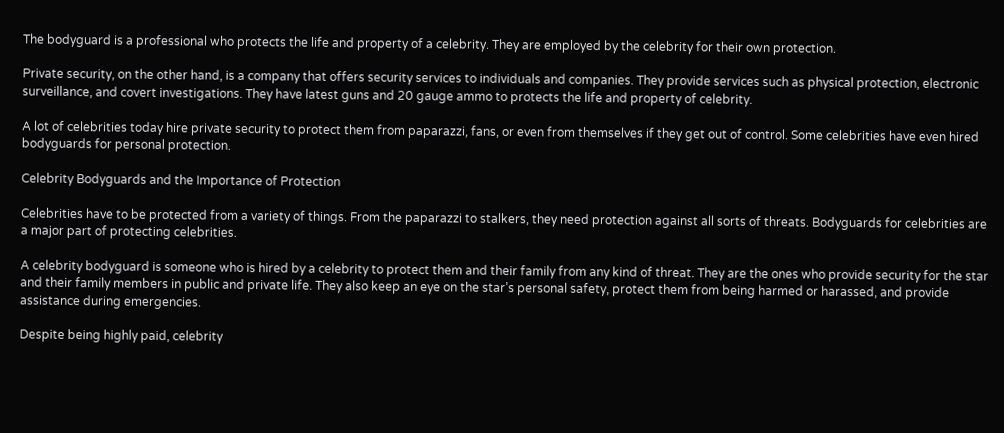The bodyguard is a professional who protects the life and property of a celebrity. They are employed by the celebrity for their own protection.

Private security, on the other hand, is a company that offers security services to individuals and companies. They provide services such as physical protection, electronic surveillance, and covert investigations. They have latest guns and 20 gauge ammo to protects the life and property of celebrity.

A lot of celebrities today hire private security to protect them from paparazzi, fans, or even from themselves if they get out of control. Some celebrities have even hired bodyguards for personal protection.

Celebrity Bodyguards and the Importance of Protection

Celebrities have to be protected from a variety of things. From the paparazzi to stalkers, they need protection against all sorts of threats. Bodyguards for celebrities are a major part of protecting celebrities.

A celebrity bodyguard is someone who is hired by a celebrity to protect them and their family from any kind of threat. They are the ones who provide security for the star and their family members in public and private life. They also keep an eye on the star’s personal safety, protect them from being harmed or harassed, and provide assistance during emergencies.

Despite being highly paid, celebrity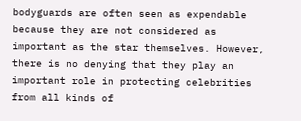bodyguards are often seen as expendable because they are not considered as important as the star themselves. However, there is no denying that they play an important role in protecting celebrities from all kinds of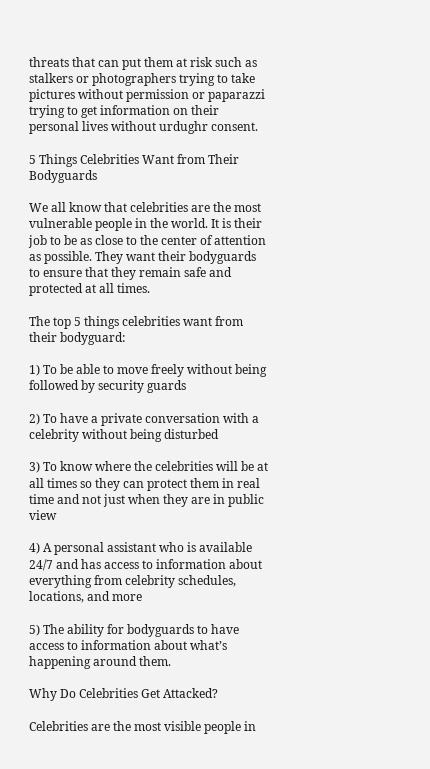threats that can put them at risk such as stalkers or photographers trying to take pictures without permission or paparazzi trying to get information on their personal lives without urdughr consent.

5 Things Celebrities Want from Their Bodyguards

We all know that celebrities are the most vulnerable people in the world. It is their job to be as close to the center of attention as possible. They want their bodyguards to ensure that they remain safe and protected at all times.

The top 5 things celebrities want from their bodyguard:

1) To be able to move freely without being followed by security guards

2) To have a private conversation with a celebrity without being disturbed

3) To know where the celebrities will be at all times so they can protect them in real time and not just when they are in public view

4) A personal assistant who is available 24/7 and has access to information about everything from celebrity schedules, locations, and more

5) The ability for bodyguards to have access to information about what’s happening around them.

Why Do Celebrities Get Attacked?

Celebrities are the most visible people in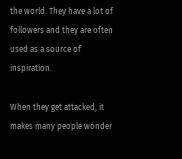the world. They have a lot of followers and they are often used as a source of inspiration.

When they get attacked, it makes many people wonder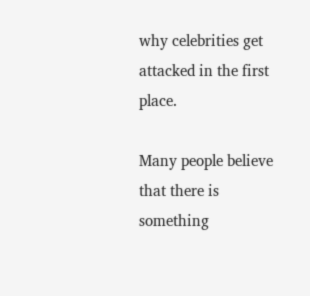why celebrities get attacked in the first place.

Many people believe that there is something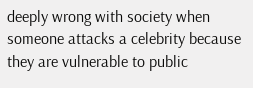deeply wrong with society when someone attacks a celebrity because they are vulnerable to public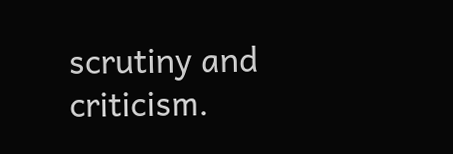scrutiny and criticism.